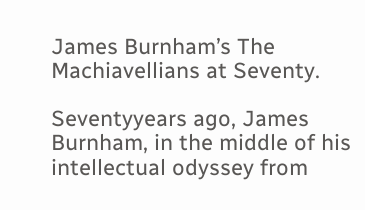James Burnham’s The Machiavellians at Seventy.

Seventyyears ago, James Burnham, in the middle of his intellectual odyssey from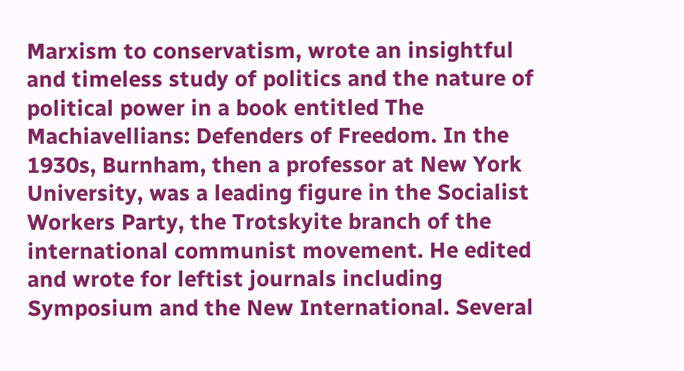Marxism to conservatism, wrote an insightful and timeless study of politics and the nature of political power in a book entitled The Machiavellians: Defenders of Freedom. In the 1930s, Burnham, then a professor at New York University, was a leading figure in the Socialist Workers Party, the Trotskyite branch of the international communist movement. He edited and wrote for leftist journals including Symposium and the New International. Several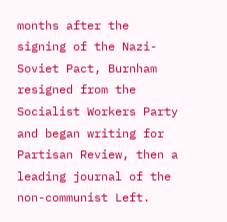months after the signing of the Nazi-Soviet Pact, Burnham resigned from the Socialist Workers Party and began writing for Partisan Review, then a leading journal of the non-communist Left.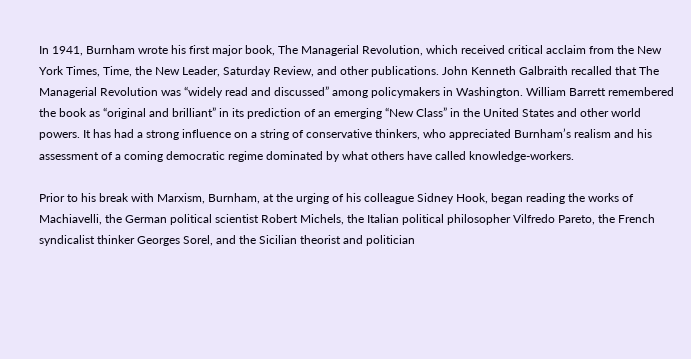In 1941, Burnham wrote his first major book, The Managerial Revolution, which received critical acclaim from the New York Times, Time, the New Leader, Saturday Review, and other publications. John Kenneth Galbraith recalled that The Managerial Revolution was “widely read and discussed” among policymakers in Washington. William Barrett remembered the book as “original and brilliant” in its prediction of an emerging “New Class” in the United States and other world powers. It has had a strong influence on a string of conservative thinkers, who appreciated Burnham’s realism and his assessment of a coming democratic regime dominated by what others have called knowledge-workers.

Prior to his break with Marxism, Burnham, at the urging of his colleague Sidney Hook, began reading the works of Machiavelli, the German political scientist Robert Michels, the Italian political philosopher Vilfredo Pareto, the French syndicalist thinker Georges Sorel, and the Sicilian theorist and politician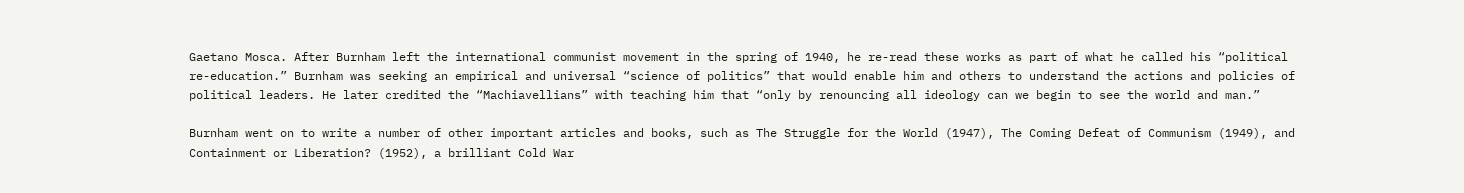Gaetano Mosca. After Burnham left the international communist movement in the spring of 1940, he re-read these works as part of what he called his “political re-education.” Burnham was seeking an empirical and universal “science of politics” that would enable him and others to understand the actions and policies of political leaders. He later credited the “Machiavellians” with teaching him that “only by renouncing all ideology can we begin to see the world and man.”

Burnham went on to write a number of other important articles and books, such as The Struggle for the World (1947), The Coming Defeat of Communism (1949), and Containment or Liberation? (1952), a brilliant Cold War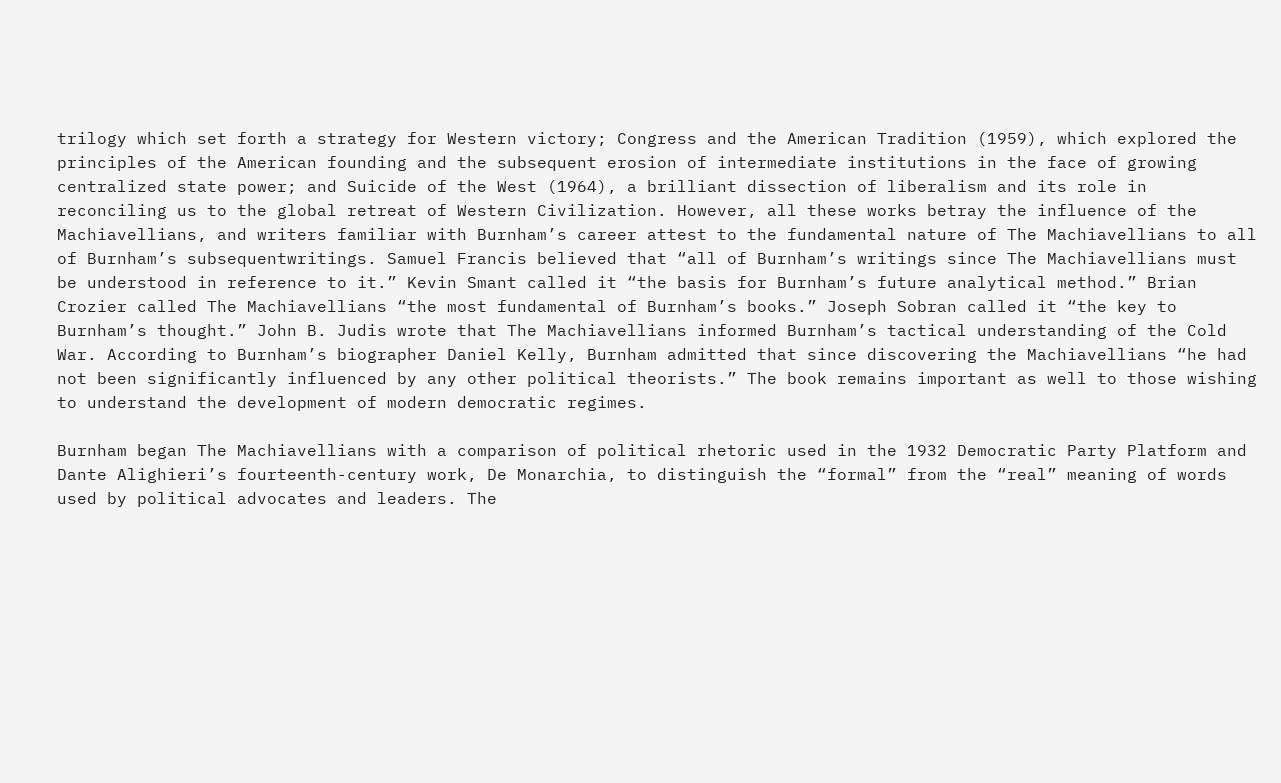trilogy which set forth a strategy for Western victory; Congress and the American Tradition (1959), which explored the principles of the American founding and the subsequent erosion of intermediate institutions in the face of growing centralized state power; and Suicide of the West (1964), a brilliant dissection of liberalism and its role in reconciling us to the global retreat of Western Civilization. However, all these works betray the influence of the Machiavellians, and writers familiar with Burnham’s career attest to the fundamental nature of The Machiavellians to all of Burnham’s subsequentwritings. Samuel Francis believed that “all of Burnham’s writings since The Machiavellians must be understood in reference to it.” Kevin Smant called it “the basis for Burnham’s future analytical method.” Brian Crozier called The Machiavellians “the most fundamental of Burnham’s books.” Joseph Sobran called it “the key to Burnham’s thought.” John B. Judis wrote that The Machiavellians informed Burnham’s tactical understanding of the Cold War. According to Burnham’s biographer Daniel Kelly, Burnham admitted that since discovering the Machiavellians “he had not been significantly influenced by any other political theorists.” The book remains important as well to those wishing to understand the development of modern democratic regimes.

Burnham began The Machiavellians with a comparison of political rhetoric used in the 1932 Democratic Party Platform and Dante Alighieri’s fourteenth-century work, De Monarchia, to distinguish the “formal” from the “real” meaning of words used by political advocates and leaders. The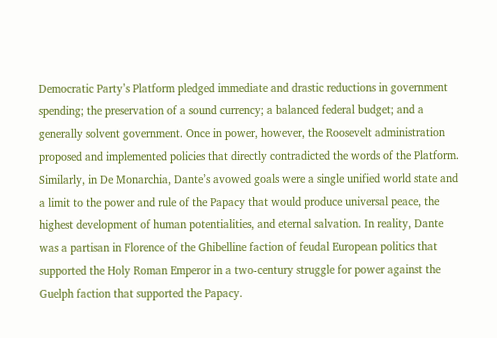Democratic Party’s Platform pledged immediate and drastic reductions in government spending; the preservation of a sound currency; a balanced federal budget; and a generally solvent government. Once in power, however, the Roosevelt administration proposed and implemented policies that directly contradicted the words of the Platform. Similarly, in De Monarchia, Dante’s avowed goals were a single unified world state and a limit to the power and rule of the Papacy that would produce universal peace, the highest development of human potentialities, and eternal salvation. In reality, Dante was a partisan in Florence of the Ghibelline faction of feudal European politics that supported the Holy Roman Emperor in a two-century struggle for power against the Guelph faction that supported the Papacy.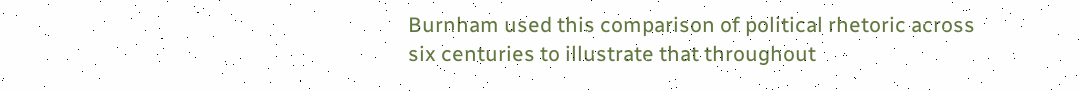Burnham used this comparison of political rhetoric across six centuries to illustrate that throughout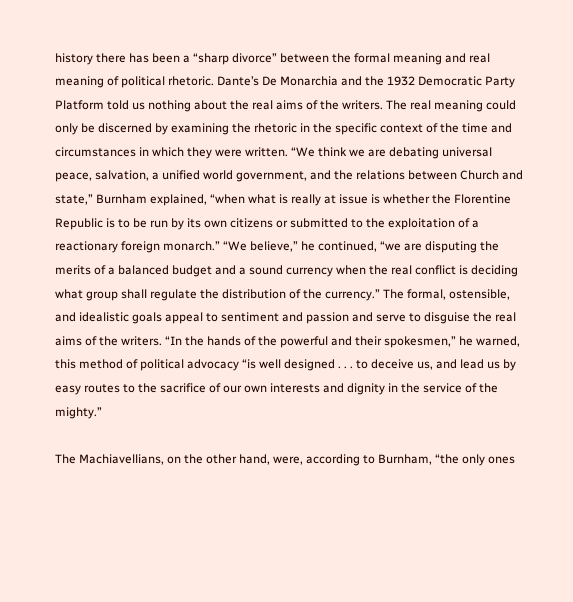history there has been a “sharp divorce” between the formal meaning and real meaning of political rhetoric. Dante’s De Monarchia and the 1932 Democratic Party Platform told us nothing about the real aims of the writers. The real meaning could only be discerned by examining the rhetoric in the specific context of the time and circumstances in which they were written. “We think we are debating universal peace, salvation, a unified world government, and the relations between Church and state,” Burnham explained, “when what is really at issue is whether the Florentine Republic is to be run by its own citizens or submitted to the exploitation of a reactionary foreign monarch.” “We believe,” he continued, “we are disputing the merits of a balanced budget and a sound currency when the real conflict is deciding what group shall regulate the distribution of the currency.” The formal, ostensible, and idealistic goals appeal to sentiment and passion and serve to disguise the real aims of the writers. “In the hands of the powerful and their spokesmen,” he warned, this method of political advocacy “is well designed . . . to deceive us, and lead us by easy routes to the sacrifice of our own interests and dignity in the service of the mighty.”

The Machiavellians, on the other hand, were, according to Burnham, “the only ones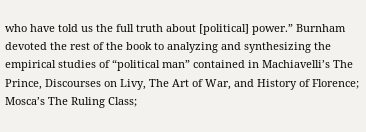who have told us the full truth about [political] power.” Burnham devoted the rest of the book to analyzing and synthesizing the empirical studies of “political man” contained in Machiavelli’s The Prince, Discourses on Livy, The Art of War, and History of Florence; Mosca’s The Ruling Class;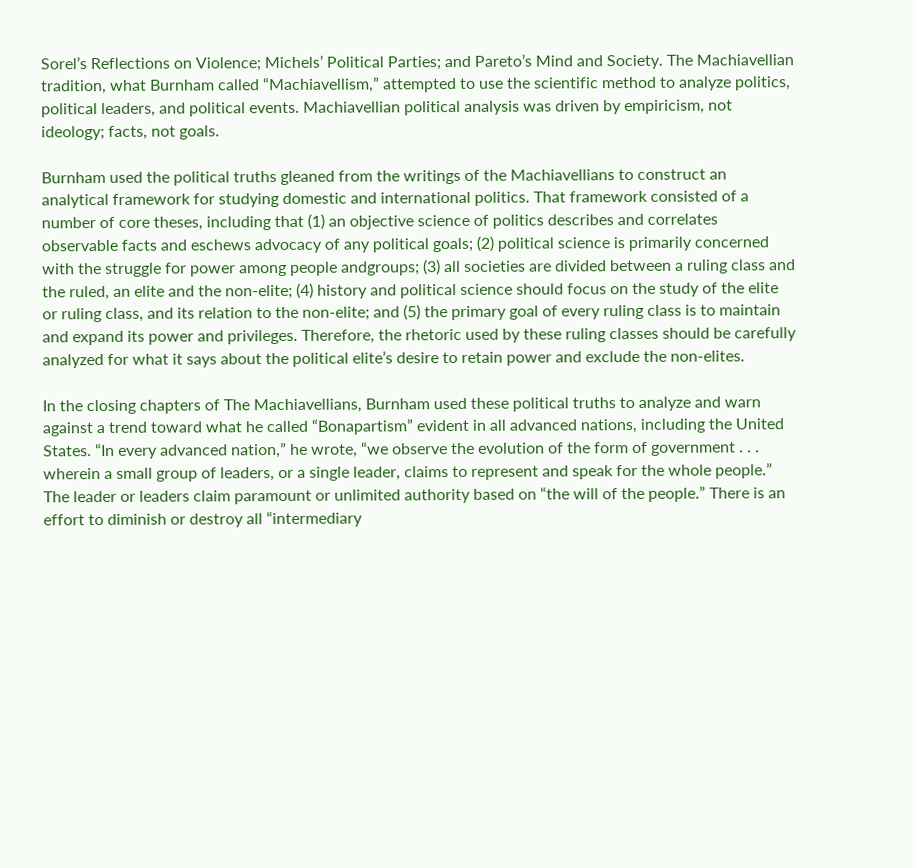Sorel’s Reflections on Violence; Michels’ Political Parties; and Pareto’s Mind and Society. The Machiavellian tradition, what Burnham called “Machiavellism,” attempted to use the scientific method to analyze politics, political leaders, and political events. Machiavellian political analysis was driven by empiricism, not ideology; facts, not goals.

Burnham used the political truths gleaned from the writings of the Machiavellians to construct an analytical framework for studying domestic and international politics. That framework consisted of a number of core theses, including that (1) an objective science of politics describes and correlates observable facts and eschews advocacy of any political goals; (2) political science is primarily concerned with the struggle for power among people andgroups; (3) all societies are divided between a ruling class and the ruled, an elite and the non-elite; (4) history and political science should focus on the study of the elite or ruling class, and its relation to the non-elite; and (5) the primary goal of every ruling class is to maintain and expand its power and privileges. Therefore, the rhetoric used by these ruling classes should be carefully analyzed for what it says about the political elite’s desire to retain power and exclude the non-elites.

In the closing chapters of The Machiavellians, Burnham used these political truths to analyze and warn against a trend toward what he called “Bonapartism” evident in all advanced nations, including the United States. “In every advanced nation,” he wrote, “we observe the evolution of the form of government . . . wherein a small group of leaders, or a single leader, claims to represent and speak for the whole people.” The leader or leaders claim paramount or unlimited authority based on “the will of the people.” There is an effort to diminish or destroy all “intermediary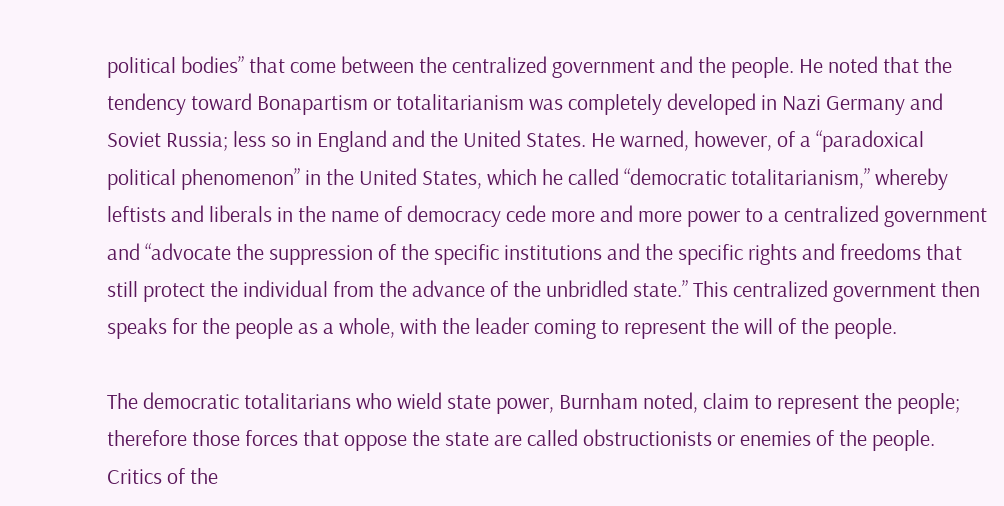political bodies” that come between the centralized government and the people. He noted that the tendency toward Bonapartism or totalitarianism was completely developed in Nazi Germany and Soviet Russia; less so in England and the United States. He warned, however, of a “paradoxical political phenomenon” in the United States, which he called “democratic totalitarianism,” whereby leftists and liberals in the name of democracy cede more and more power to a centralized government and “advocate the suppression of the specific institutions and the specific rights and freedoms that still protect the individual from the advance of the unbridled state.” This centralized government then speaks for the people as a whole, with the leader coming to represent the will of the people.

The democratic totalitarians who wield state power, Burnham noted, claim to represent the people; therefore those forces that oppose the state are called obstructionists or enemies of the people. Critics of the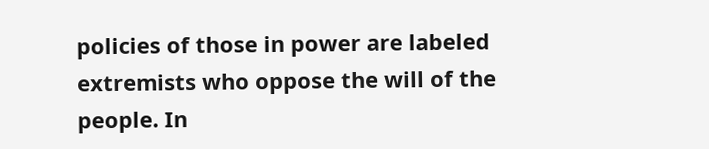policies of those in power are labeled extremists who oppose the will of the people. In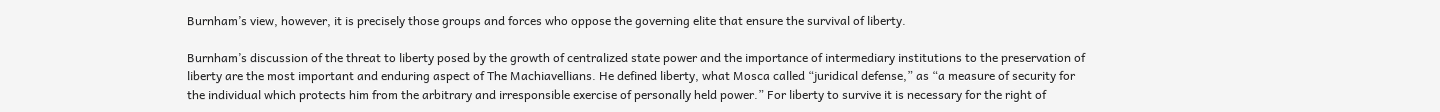Burnham’s view, however, it is precisely those groups and forces who oppose the governing elite that ensure the survival of liberty.

Burnham’s discussion of the threat to liberty posed by the growth of centralized state power and the importance of intermediary institutions to the preservation of liberty are the most important and enduring aspect of The Machiavellians. He defined liberty, what Mosca called “juridical defense,” as “a measure of security for the individual which protects him from the arbitrary and irresponsible exercise of personally held power.” For liberty to survive it is necessary for the right of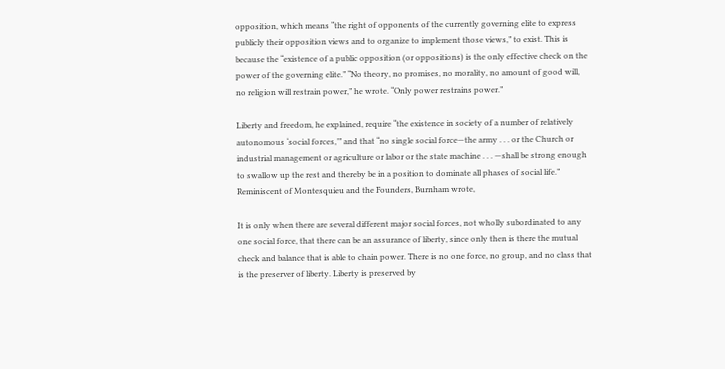opposition, which means “the right of opponents of the currently governing elite to express publicly their opposition views and to organize to implement those views,” to exist. This is because the “existence of a public opposition (or oppositions) is the only effective check on the power of the governing elite.” “No theory, no promises, no morality, no amount of good will, no religion will restrain power,” he wrote. “Only power restrains power.”

Liberty and freedom, he explained, require “the existence in society of a number of relatively autonomous ‘social forces,’” and that “no single social force—the army . . . or the Church or industrial management or agriculture or labor or the state machine . . . —shall be strong enough to swallow up the rest and thereby be in a position to dominate all phases of social life.” Reminiscent of Montesquieu and the Founders, Burnham wrote,

It is only when there are several different major social forces, not wholly subordinated to any one social force, that there can be an assurance of liberty, since only then is there the mutual check and balance that is able to chain power. There is no one force, no group, and no class that is the preserver of liberty. Liberty is preserved by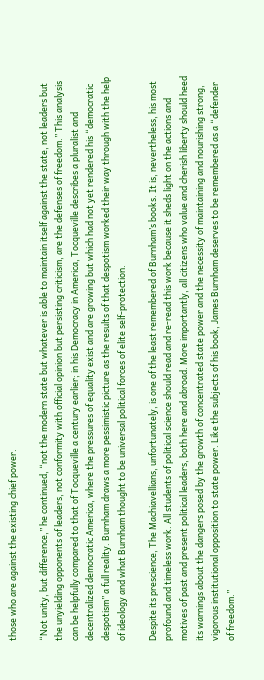those who are against the existing chief power.

“Not unity, but difference,” he continued, “not the modern state but whatever is able to maintain itself against the state, not leaders but the unyielding opponents of leaders, not conformity with official opinion but persisting criticism, are the defenses of freedom.” This analysis can be helpfully compared to that of Tocqueville a century earlier; in his Democracy in America, Tocqueville describes a pluralist and decentralized democratic America, where the pressures of equality exist and are growing but which had not yet rendered his “democratic despotism” a full reality. Burnham draws a more pessimistic picture as the results of that despotism worked their way through with the help of ideology and what Burnham thought to be universal political forces of elite self-protection.

Despite its prescience, The Machiavellians, unfortunately, is one of the least remembered of Burnham’s books. It is, nevertheless, his most profound and timeless work. All students of political science should read and re-read this work because it sheds light on the actions and motives of past and present political leaders, both here and abroad. More importantly, all citizens who value and cherish liberty should heed its warnings about the dangers posed by the growth of concentrated state power and the necessity of maintaining and nourishing strong, vigorous institutional opposition to state power. Like the subjects of his book, James Burnham deserves to be remembered as a “defender of freedom.”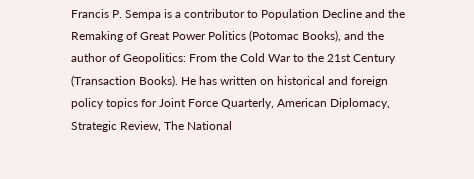Francis P. Sempa is a contributor to Population Decline and the Remaking of Great Power Politics (Potomac Books), and the author of Geopolitics: From the Cold War to the 21st Century (Transaction Books). He has written on historical and foreign policy topics for Joint Force Quarterly, American Diplomacy, Strategic Review, The National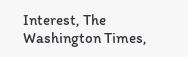Interest, The Washington Times,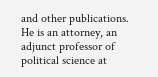and other publications. He is an attorney, an adjunct professor of political science at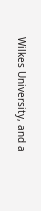Wilkes University, and a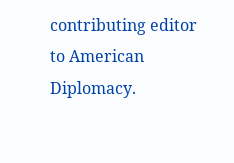contributing editor to American Diplomacy.